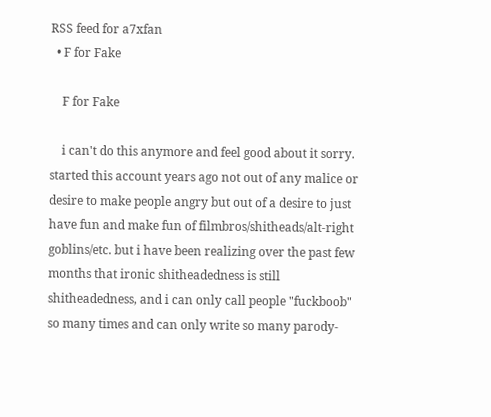RSS feed for a7xfan
  • F for Fake

    F for Fake

    i can't do this anymore and feel good about it sorry. started this account years ago not out of any malice or desire to make people angry but out of a desire to just have fun and make fun of filmbros/shitheads/alt-right goblins/etc. but i have been realizing over the past few months that ironic shitheadedness is still shitheadedness, and i can only call people "fuckboob" so many times and can only write so many parody-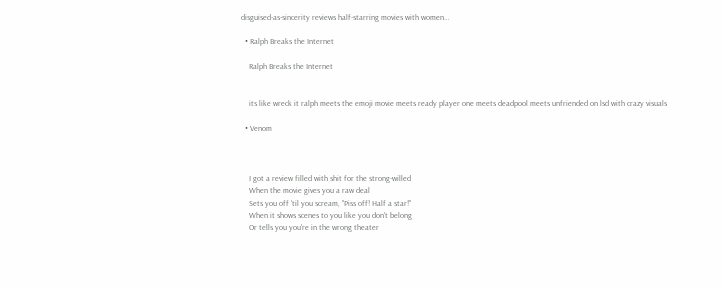disguised-as-sincerity reviews half-starring movies with women…

  • Ralph Breaks the Internet

    Ralph Breaks the Internet


    its like wreck it ralph meets the emoji movie meets ready player one meets deadpool meets unfriended on lsd with crazy visuals

  • Venom



    I got a review filled with shit for the strong-willed
    When the movie gives you a raw deal
    Sets you off 'til you scream, "Piss off! Half a star!"
    When it shows scenes to you like you don't belong
    Or tells you you're in the wrong theater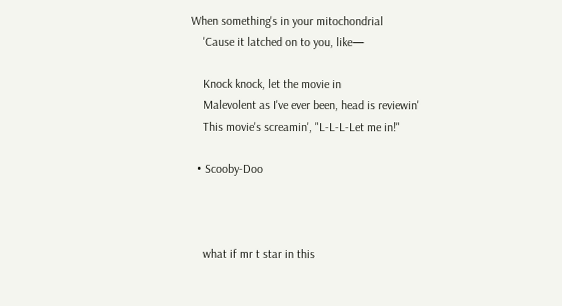When something's in your mitochondrial
    'Cause it latched on to you, like—

    Knock knock, let the movie in
    Malevolent as I've ever been, head is reviewin'
    This movie's screamin', "L-L-L-Let me in!"

  • Scooby-Doo



    what if mr t star in this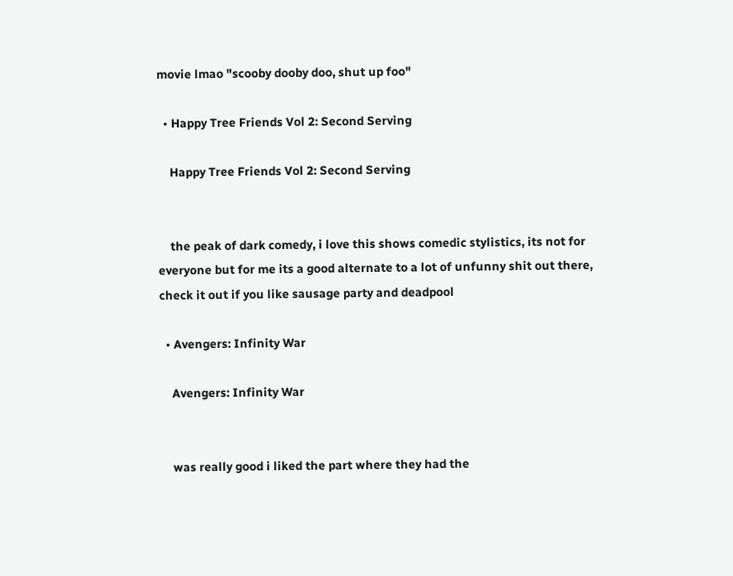movie lmao "scooby dooby doo, shut up foo"

  • Happy Tree Friends Vol 2: Second Serving

    Happy Tree Friends Vol 2: Second Serving


    the peak of dark comedy, i love this shows comedic stylistics, its not for everyone but for me its a good alternate to a lot of unfunny shit out there, check it out if you like sausage party and deadpool

  • Avengers: Infinity War

    Avengers: Infinity War


    was really good i liked the part where they had the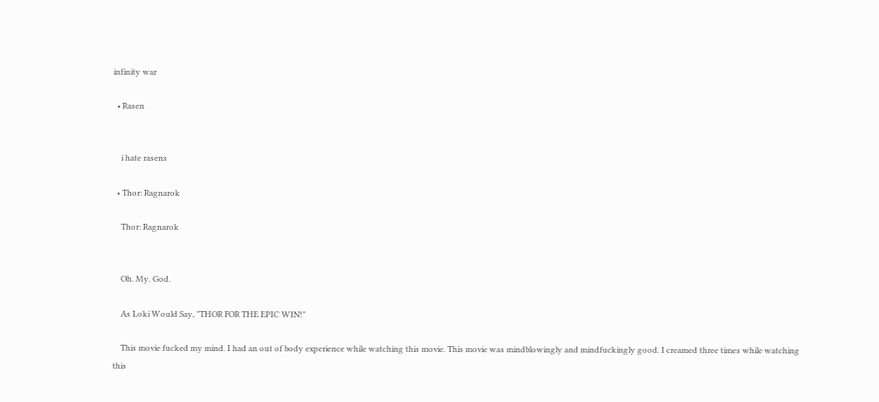infinity war

  • Rasen


    i hate rasens

  • Thor: Ragnarok

    Thor: Ragnarok


    Oh. My. God.

    As Loki Would Say, "THOR FOR THE EPIC WIN!"

    This movie fucked my mind. I had an out of body experience while watching this movie. This movie was mindblowingly and mindfuckingly good. I creamed three times while watching this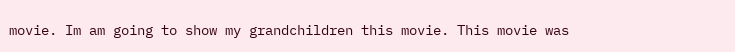movie. Im am going to show my grandchildren this movie. This movie was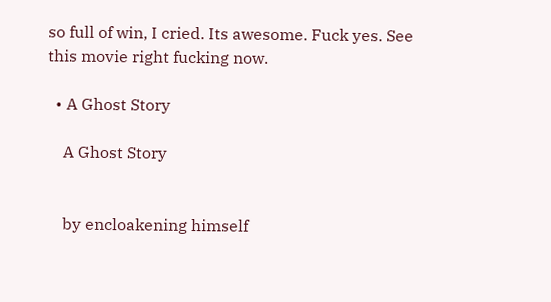so full of win, I cried. Its awesome. Fuck yes. See this movie right fucking now.

  • A Ghost Story

    A Ghost Story


    by encloakening himself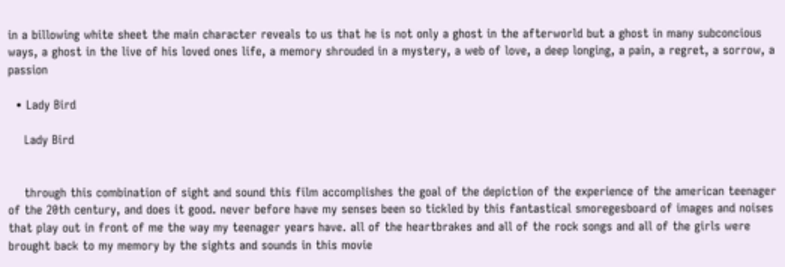in a billowing white sheet the main character reveals to us that he is not only a ghost in the afterworld but a ghost in many subconcious ways, a ghost in the live of his loved ones life, a memory shrouded in a mystery, a web of love, a deep longing, a pain, a regret, a sorrow, a passion

  • Lady Bird

    Lady Bird


    through this combination of sight and sound this film accomplishes the goal of the depiction of the experience of the american teenager of the 20th century, and does it good. never before have my senses been so tickled by this fantastical smoregesboard of images and noises that play out in front of me the way my teenager years have. all of the heartbrakes and all of the rock songs and all of the girls were brought back to my memory by the sights and sounds in this movie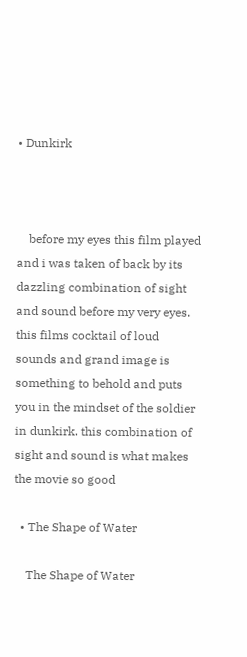• Dunkirk



    before my eyes this film played and i was taken of back by its dazzling combination of sight and sound before my very eyes. this films cocktail of loud sounds and grand image is something to behold and puts you in the mindset of the soldier in dunkirk. this combination of sight and sound is what makes the movie so good

  • The Shape of Water

    The Shape of Water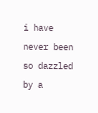i have never been so dazzled by a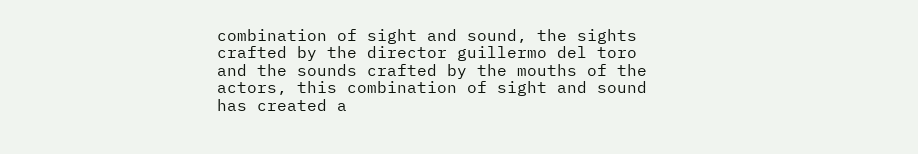combination of sight and sound, the sights crafted by the director guillermo del toro and the sounds crafted by the mouths of the actors, this combination of sight and sound has created a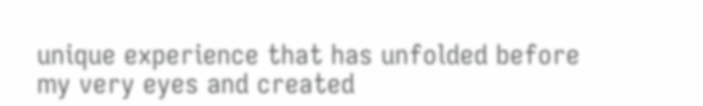unique experience that has unfolded before my very eyes and created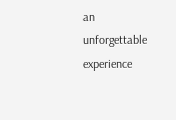an unforgettable experience